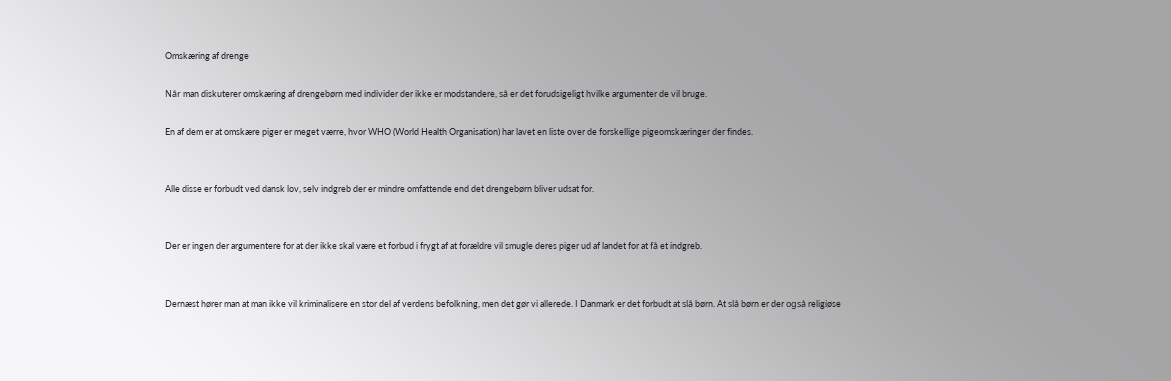Omskæring af drenge

Når man diskuterer omskæring af drengebørn med individer der ikke er modstandere, så er det forudsigeligt hvilke argumenter de vil bruge.

En af dem er at omskære piger er meget værre, hvor WHO (World Health Organisation) har lavet en liste over de forskellige pigeomskæringer der findes.


Alle disse er forbudt ved dansk lov, selv indgreb der er mindre omfattende end det drengebørn bliver udsat for.


Der er ingen der argumentere for at der ikke skal være et forbud i frygt af at forældre vil smugle deres piger ud af landet for at få et indgreb.


Dernæst hører man at man ikke vil kriminalisere en stor del af verdens befolkning, men det gør vi allerede. I Danmark er det forbudt at slå børn. At slå børn er der også religiøse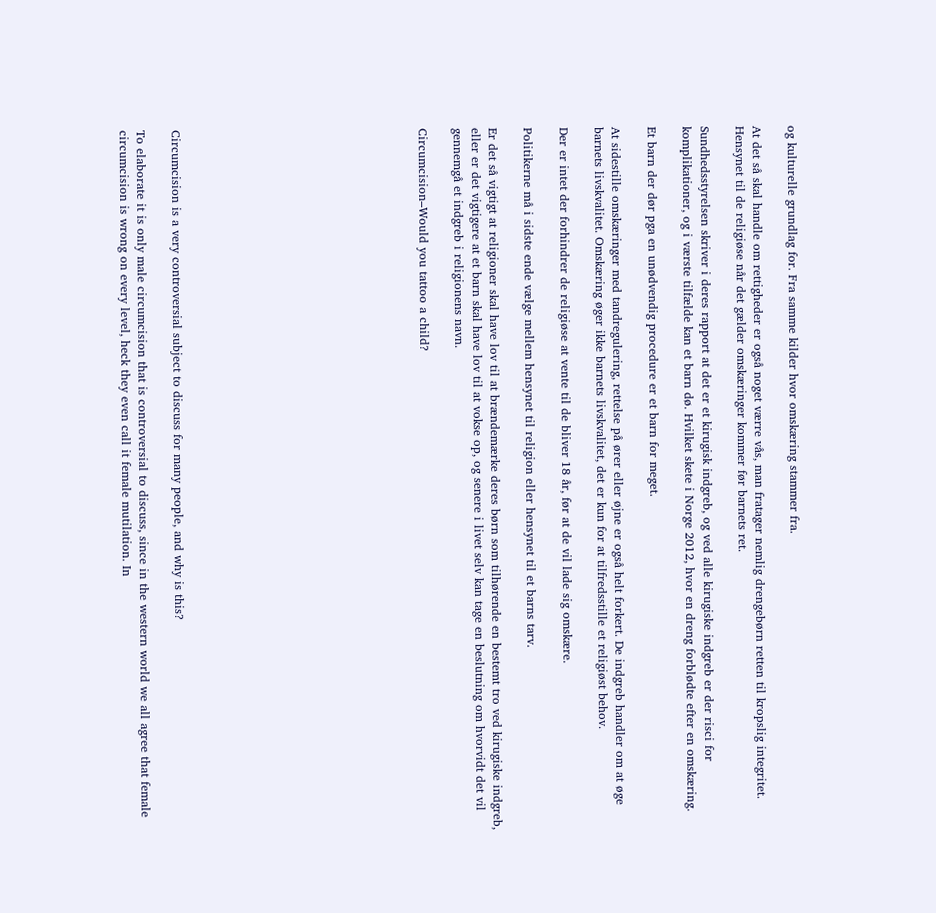og kulturelle grundlag for. Fra samme kilder hvor omskæring stammer fra.

At det så skal handle om rettigheder er også noget værre vås, man fratager nemlig drengebørn retten til kropslig integritet. Hensynet til de religiøse når det gælder omskæringer kommer før barnets ret.

Sundhedsstyrelsen skriver i deres rapport at det er et kirugisk indgreb, og ved alle kirugiske indgreb er der risci for komplikationer, og i værste tilfælde kan et barn dø. Hvilket skete i Norge 2012, hvor en dreng forblødte efter en omskæring.

Et barn der dør pga en unødvendig procedure er et barn for meget.

At sidestille omskæringer med tandregulering, rettelse på ører eller øjne er også helt forkert. De indgreb handler om at øge barnets livskvalitet. Omskæring øger ikke barnets livskvalitet, det er kun for at tilfredsstille et religiøst behov.

Der er intet der forhindrer de religiøse at vente til de bliver 18 år, før at de vil lade sig omskære.

Politikerne må i sidste ende vælge mellem hensynet til religion eller hensynet til et barns tarv.

Er det så vigtigt at religioner skal have lov til at brændemærke deres børn som tilhørende en bestemt tro ved kirugiske indgreb, eller er det vigtigere at et barn skal have lov til at vokse op, og senere i livet selv kan tage en beslutning om hvorvidt det vil gennemgå et indgreb i religionens navn.

Circumcision–Would you tattoo a child?













Circumcision is a very controversial subject to discuss for many people, and why is this?

To elaborate it is only male circumcision that is controversial to discuss, since in the western world we all agree that female circumcision is wrong on every level, heck they even call it female mutilation. In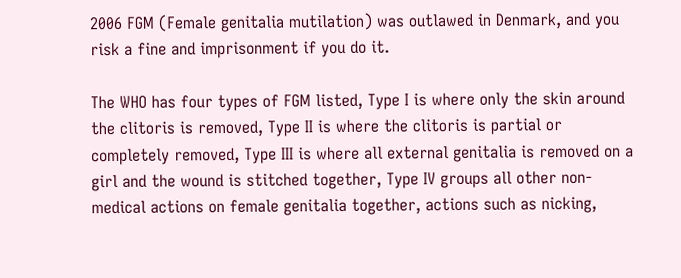2006 FGM (Female genitalia mutilation) was outlawed in Denmark, and you risk a fine and imprisonment if you do it.

The WHO has four types of FGM listed, Type I is where only the skin around the clitoris is removed, Type II is where the clitoris is partial or completely removed, Type III is where all external genitalia is removed on a girl and the wound is stitched together, Type IV groups all other non-medical actions on female genitalia together, actions such as nicking,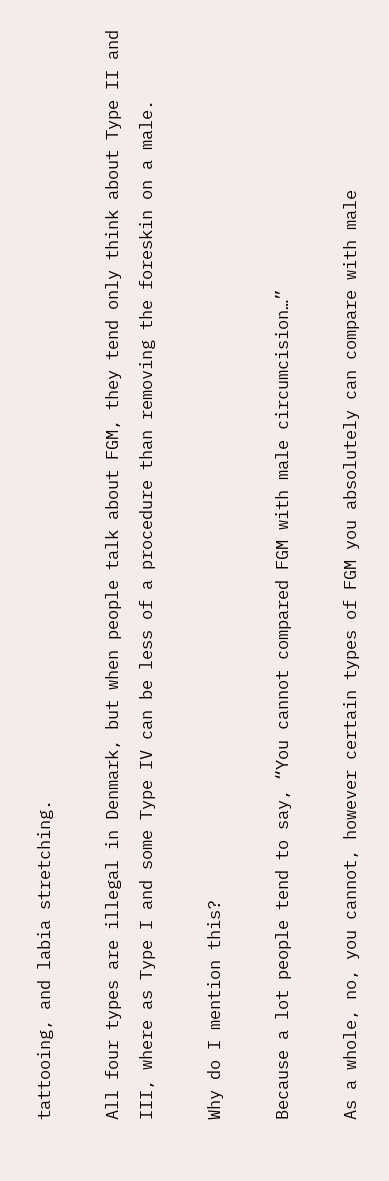tattooing, and labia stretching.

All four types are illegal in Denmark, but when people talk about FGM, they tend only think about Type II and III, where as Type I and some Type IV can be less of a procedure than removing the foreskin on a male.

Why do I mention this?

Because a lot people tend to say, “You cannot compared FGM with male circumcision…”

As a whole, no, you cannot, however certain types of FGM you absolutely can compare with male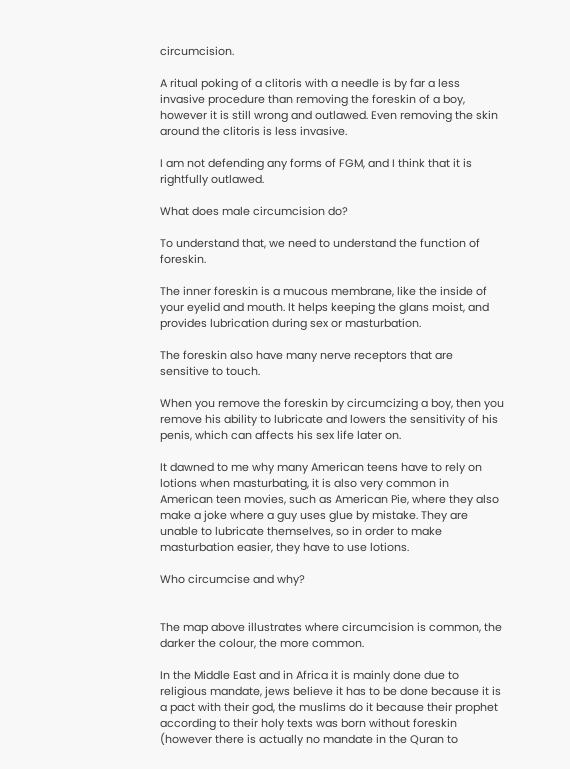circumcision.

A ritual poking of a clitoris with a needle is by far a less invasive procedure than removing the foreskin of a boy, however it is still wrong and outlawed. Even removing the skin around the clitoris is less invasive.

I am not defending any forms of FGM, and I think that it is rightfully outlawed.

What does male circumcision do?

To understand that, we need to understand the function of foreskin.

The inner foreskin is a mucous membrane, like the inside of your eyelid and mouth. It helps keeping the glans moist, and provides lubrication during sex or masturbation.

The foreskin also have many nerve receptors that are sensitive to touch.

When you remove the foreskin by circumcizing a boy, then you remove his ability to lubricate and lowers the sensitivity of his penis, which can affects his sex life later on.

It dawned to me why many American teens have to rely on lotions when masturbating, it is also very common in American teen movies, such as American Pie, where they also make a joke where a guy uses glue by mistake. They are unable to lubricate themselves, so in order to make masturbation easier, they have to use lotions.

Who circumcise and why?


The map above illustrates where circumcision is common, the darker the colour, the more common.

In the Middle East and in Africa it is mainly done due to religious mandate, jews believe it has to be done because it is a pact with their god, the muslims do it because their prophet according to their holy texts was born without foreskin (however there is actually no mandate in the Quran to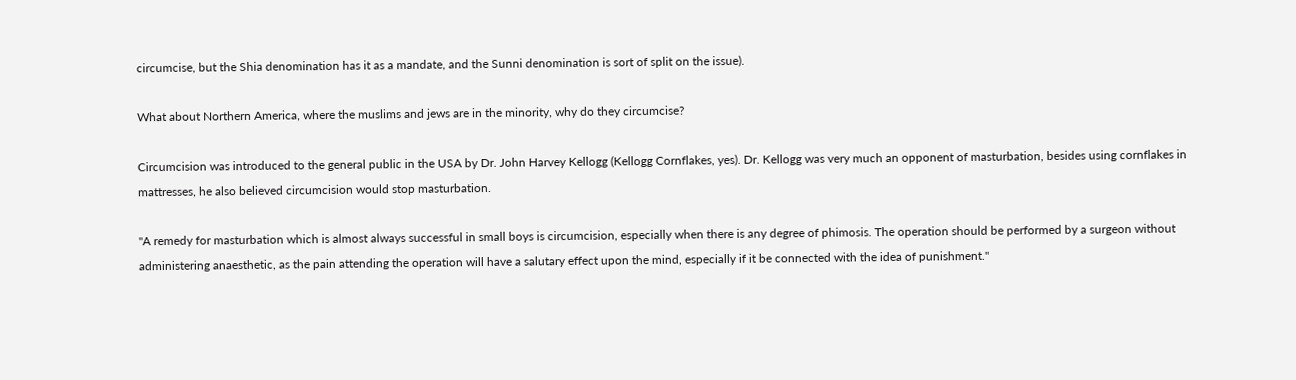circumcise, but the Shia denomination has it as a mandate, and the Sunni denomination is sort of split on the issue).

What about Northern America, where the muslims and jews are in the minority, why do they circumcise?

Circumcision was introduced to the general public in the USA by Dr. John Harvey Kellogg (Kellogg Cornflakes, yes). Dr. Kellogg was very much an opponent of masturbation, besides using cornflakes in mattresses, he also believed circumcision would stop masturbation.

"A remedy for masturbation which is almost always successful in small boys is circumcision, especially when there is any degree of phimosis. The operation should be performed by a surgeon without administering anaesthetic, as the pain attending the operation will have a salutary effect upon the mind, especially if it be connected with the idea of punishment."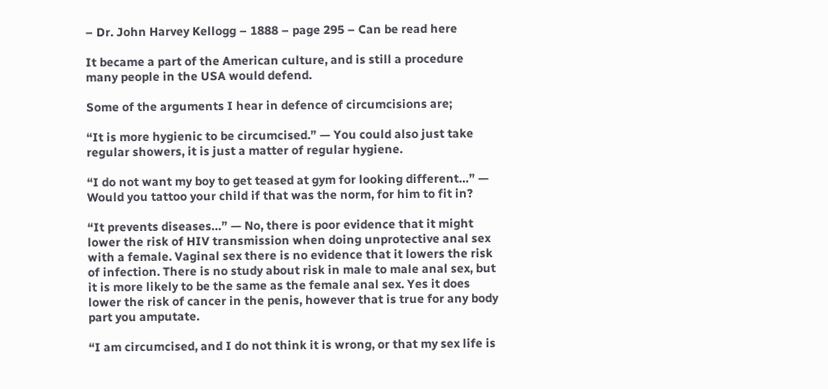– Dr. John Harvey Kellogg – 1888 – page 295 – Can be read here

It became a part of the American culture, and is still a procedure many people in the USA would defend.

Some of the arguments I hear in defence of circumcisions are;

“It is more hygienic to be circumcised.” — You could also just take regular showers, it is just a matter of regular hygiene.

“I do not want my boy to get teased at gym for looking different…” — Would you tattoo your child if that was the norm, for him to fit in?

“It prevents diseases…” — No, there is poor evidence that it might lower the risk of HIV transmission when doing unprotective anal sex with a female. Vaginal sex there is no evidence that it lowers the risk of infection. There is no study about risk in male to male anal sex, but it is more likely to be the same as the female anal sex. Yes it does lower the risk of cancer in the penis, however that is true for any body part you amputate.

“I am circumcised, and I do not think it is wrong, or that my sex life is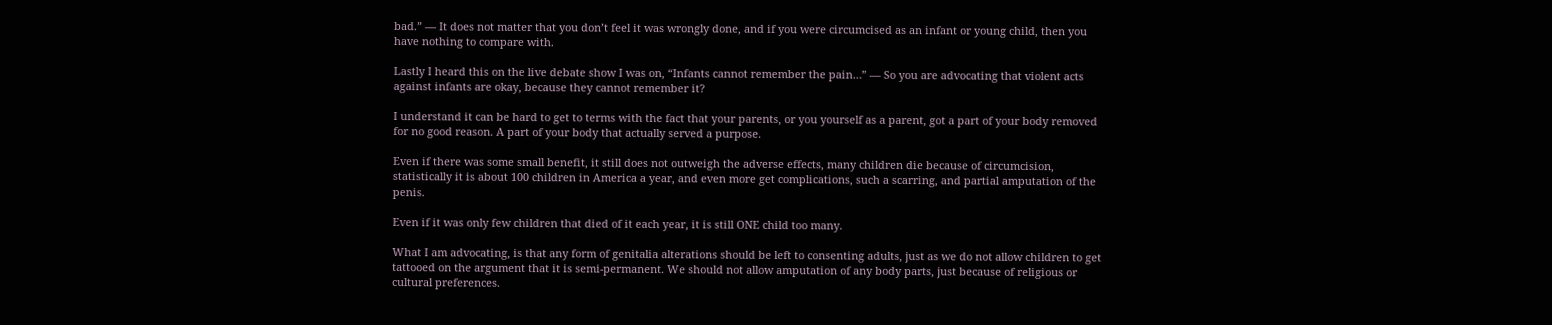bad.” — It does not matter that you don’t feel it was wrongly done, and if you were circumcised as an infant or young child, then you have nothing to compare with.

Lastly I heard this on the live debate show I was on, “Infants cannot remember the pain…” — So you are advocating that violent acts against infants are okay, because they cannot remember it?

I understand it can be hard to get to terms with the fact that your parents, or you yourself as a parent, got a part of your body removed for no good reason. A part of your body that actually served a purpose.

Even if there was some small benefit, it still does not outweigh the adverse effects, many children die because of circumcision, statistically it is about 100 children in America a year, and even more get complications, such a scarring, and partial amputation of the penis.

Even if it was only few children that died of it each year, it is still ONE child too many.

What I am advocating, is that any form of genitalia alterations should be left to consenting adults, just as we do not allow children to get tattooed on the argument that it is semi-permanent. We should not allow amputation of any body parts, just because of religious or cultural preferences.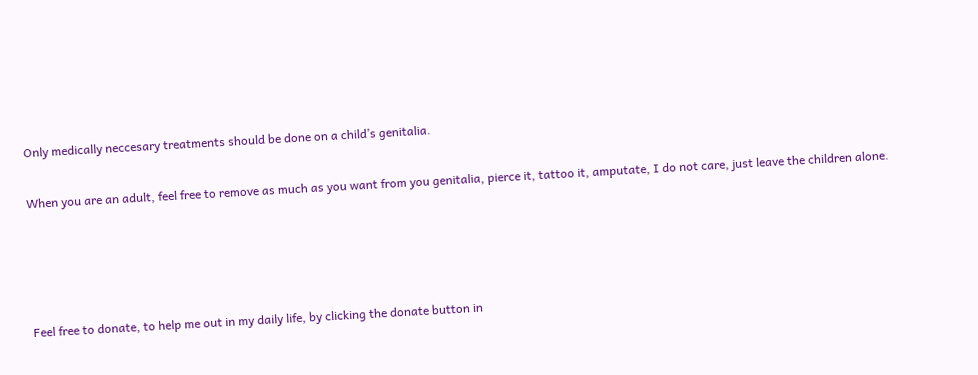Only medically neccesary treatments should be done on a child’s genitalia.

When you are an adult, feel free to remove as much as you want from you genitalia, pierce it, tattoo it, amputate, I do not care, just leave the children alone.




Feel free to donate, to help me out in my daily life, by clicking the donate button in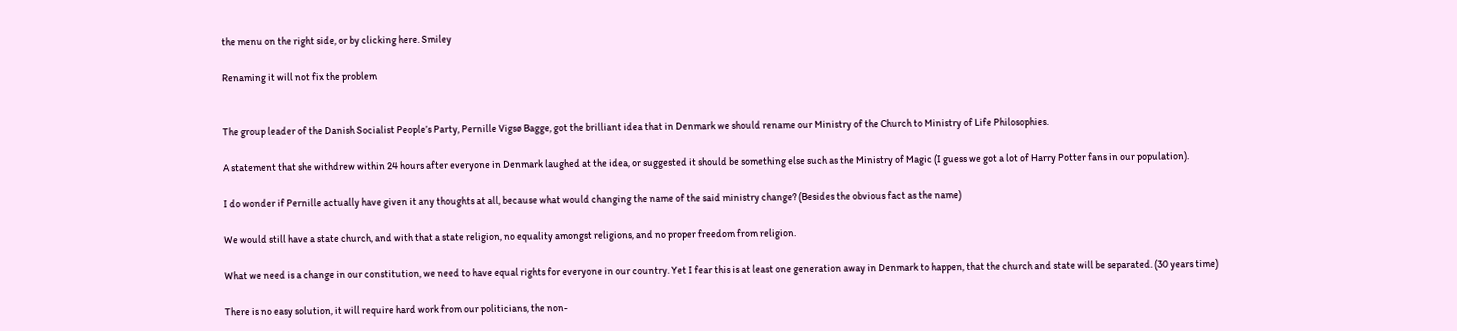the menu on the right side, or by clicking here. Smiley

Renaming it will not fix the problem


The group leader of the Danish Socialist People’s Party, Pernille Vigsø Bagge, got the brilliant idea that in Denmark we should rename our Ministry of the Church to Ministry of Life Philosophies.

A statement that she withdrew within 24 hours after everyone in Denmark laughed at the idea, or suggested it should be something else such as the Ministry of Magic (I guess we got a lot of Harry Potter fans in our population).

I do wonder if Pernille actually have given it any thoughts at all, because what would changing the name of the said ministry change? (Besides the obvious fact as the name)

We would still have a state church, and with that a state religion, no equality amongst religions, and no proper freedom from religion.

What we need is a change in our constitution, we need to have equal rights for everyone in our country. Yet I fear this is at least one generation away in Denmark to happen, that the church and state will be separated. (30 years time)

There is no easy solution, it will require hard work from our politicians, the non-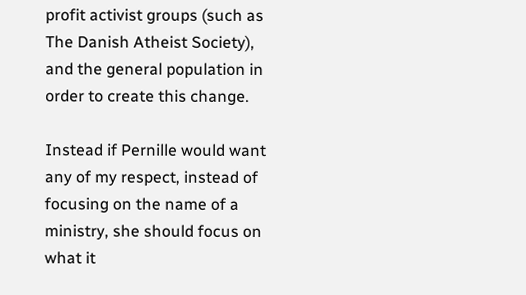profit activist groups (such as The Danish Atheist Society), and the general population in order to create this change.

Instead if Pernille would want any of my respect, instead of focusing on the name of a ministry, she should focus on what it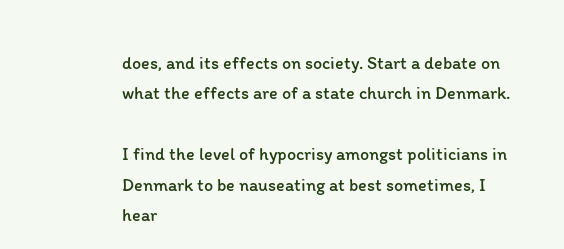does, and its effects on society. Start a debate on what the effects are of a state church in Denmark.

I find the level of hypocrisy amongst politicians in Denmark to be nauseating at best sometimes, I hear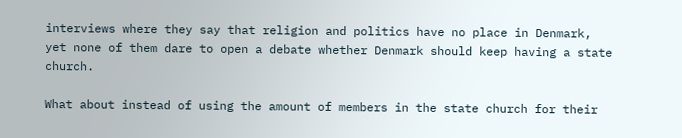interviews where they say that religion and politics have no place in Denmark, yet none of them dare to open a debate whether Denmark should keep having a state church.

What about instead of using the amount of members in the state church for their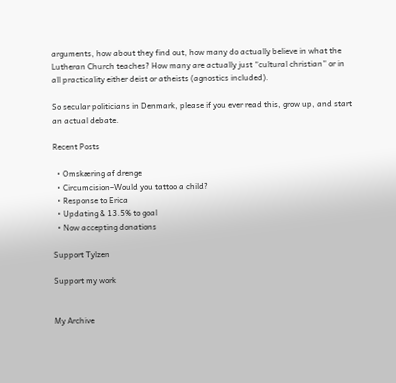arguments, how about they find out, how many do actually believe in what the Lutheran Church teaches? How many are actually just “cultural christian” or in all practicality either deist or atheists (agnostics included).

So secular politicians in Denmark, please if you ever read this, grow up, and start an actual debate.

Recent Posts

  • Omskæring af drenge
  • Circumcision–Would you tattoo a child?
  • Response to Erica
  • Updating & 13.5% to goal
  • Now accepting donations

Support Tylzen

Support my work


My Archive